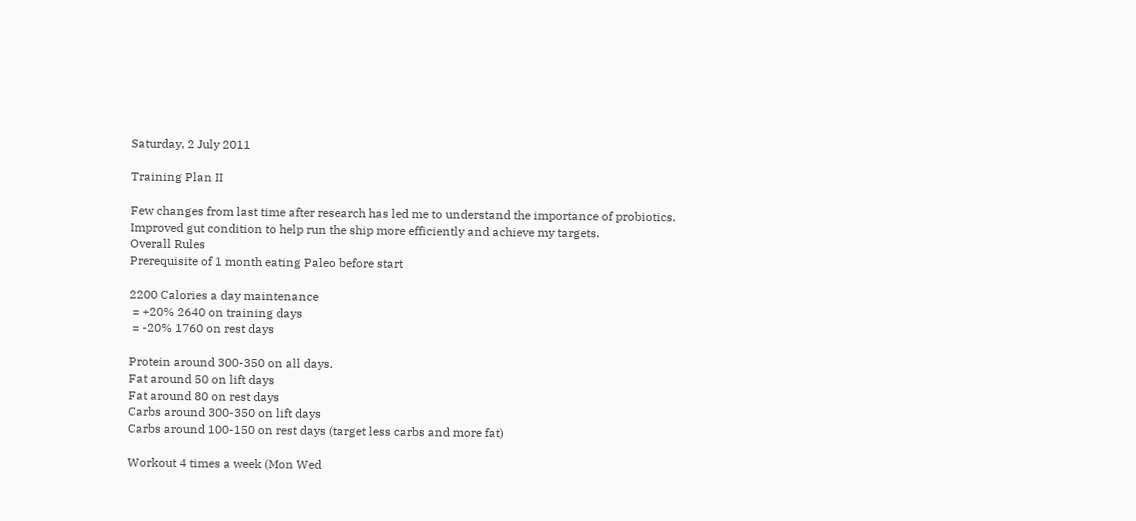Saturday, 2 July 2011

Training Plan II

Few changes from last time after research has led me to understand the importance of probiotics. Improved gut condition to help run the ship more efficiently and achieve my targets.
Overall Rules
Prerequisite of 1 month eating Paleo before start

2200 Calories a day maintenance
 = +20% 2640 on training days
 = -20% 1760 on rest days

Protein around 300-350 on all days.
Fat around 50 on lift days
Fat around 80 on rest days
Carbs around 300-350 on lift days
Carbs around 100-150 on rest days (target less carbs and more fat)

Workout 4 times a week (Mon Wed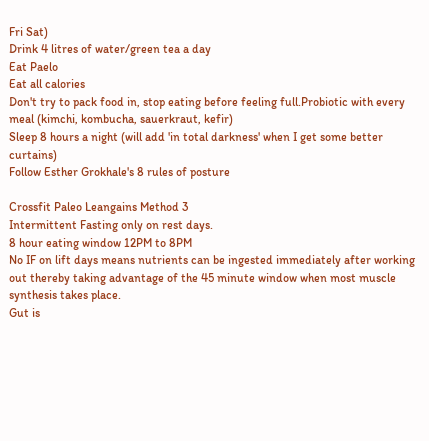Fri Sat)
Drink 4 litres of water/green tea a day
Eat Paelo
Eat all calories
Don't try to pack food in, stop eating before feeling full.Probiotic with every meal (kimchi, kombucha, sauerkraut, kefir)
Sleep 8 hours a night (will add 'in total darkness' when I get some better curtains)
Follow Esther Grokhale's 8 rules of posture

Crossfit Paleo Leangains Method 3
Intermittent Fasting only on rest days.
8 hour eating window 12PM to 8PM
No IF on lift days means nutrients can be ingested immediately after working out thereby taking advantage of the 45 minute window when most muscle synthesis takes place.
Gut is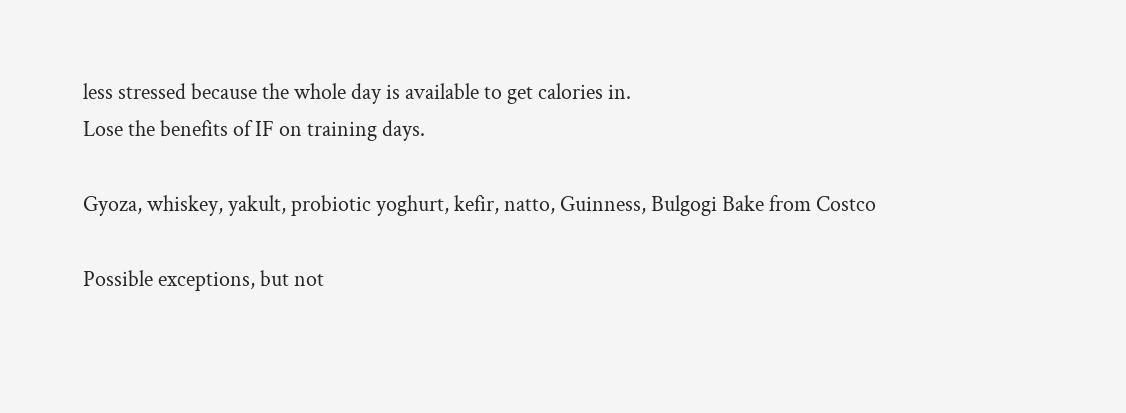less stressed because the whole day is available to get calories in.
Lose the benefits of IF on training days.

Gyoza, whiskey, yakult, probiotic yoghurt, kefir, natto, Guinness, Bulgogi Bake from Costco

Possible exceptions, but not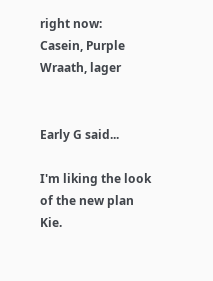right now:
Casein, Purple Wraath, lager


Early G said...

I'm liking the look of the new plan Kie.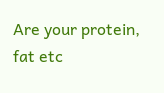Are your protein, fat etc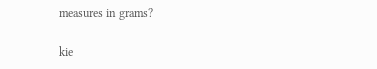measures in grams?

kie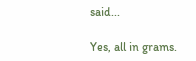said...

Yes, all in grams.